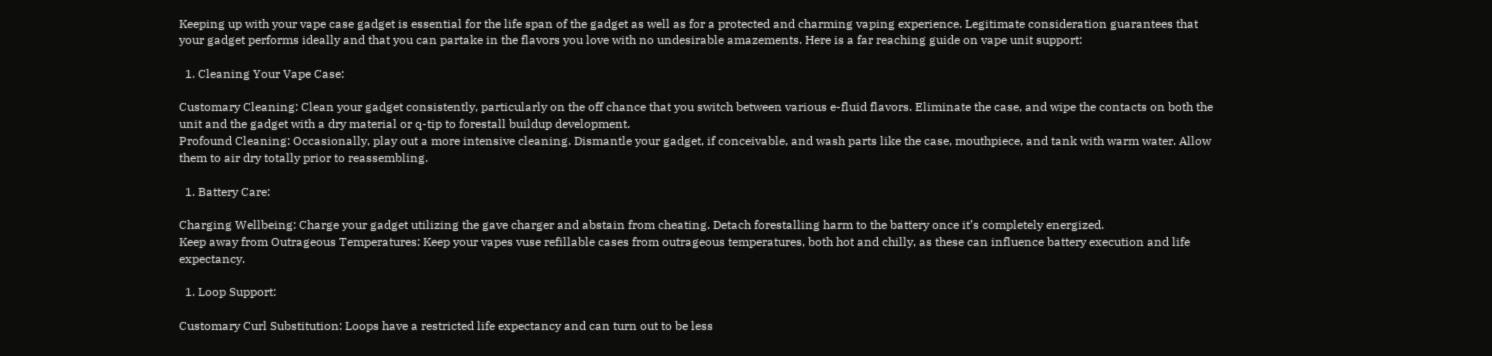Keeping up with your vape case gadget is essential for the life span of the gadget as well as for a protected and charming vaping experience. Legitimate consideration guarantees that your gadget performs ideally and that you can partake in the flavors you love with no undesirable amazements. Here is a far reaching guide on vape unit support:

  1. Cleaning Your Vape Case:

Customary Cleaning: Clean your gadget consistently, particularly on the off chance that you switch between various e-fluid flavors. Eliminate the case, and wipe the contacts on both the unit and the gadget with a dry material or q-tip to forestall buildup development.
Profound Cleaning: Occasionally, play out a more intensive cleaning. Dismantle your gadget, if conceivable, and wash parts like the case, mouthpiece, and tank with warm water. Allow them to air dry totally prior to reassembling.

  1. Battery Care:

Charging Wellbeing: Charge your gadget utilizing the gave charger and abstain from cheating. Detach forestalling harm to the battery once it’s completely energized.
Keep away from Outrageous Temperatures: Keep your vapes vuse refillable cases from outrageous temperatures, both hot and chilly, as these can influence battery execution and life expectancy.

  1. Loop Support:

Customary Curl Substitution: Loops have a restricted life expectancy and can turn out to be less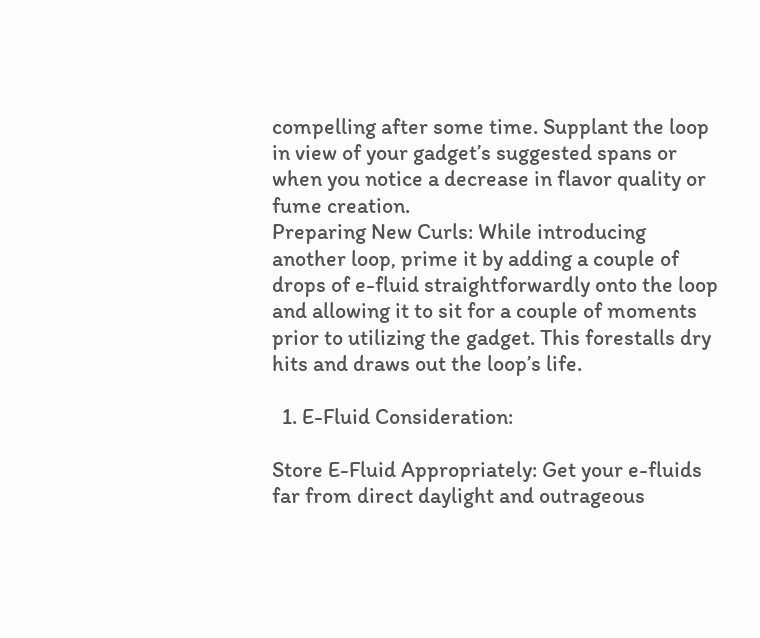compelling after some time. Supplant the loop in view of your gadget’s suggested spans or when you notice a decrease in flavor quality or fume creation.
Preparing New Curls: While introducing another loop, prime it by adding a couple of drops of e-fluid straightforwardly onto the loop and allowing it to sit for a couple of moments prior to utilizing the gadget. This forestalls dry hits and draws out the loop’s life.

  1. E-Fluid Consideration:

Store E-Fluid Appropriately: Get your e-fluids far from direct daylight and outrageous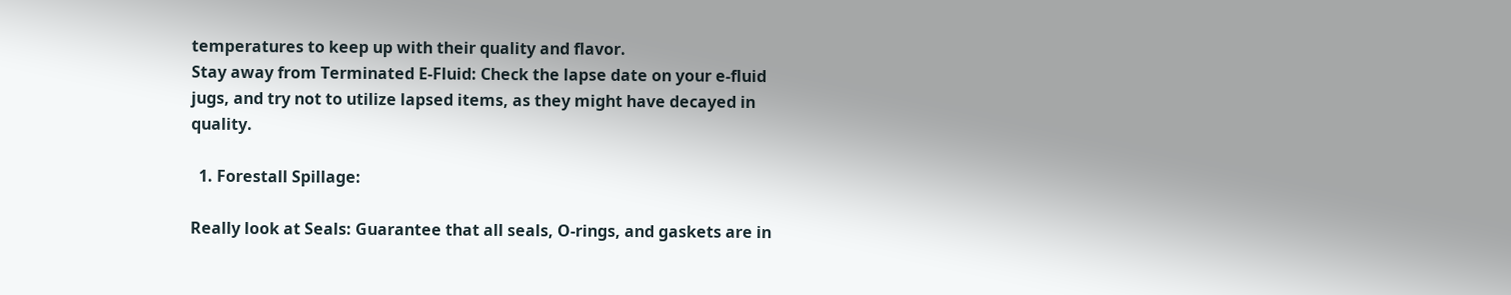temperatures to keep up with their quality and flavor.
Stay away from Terminated E-Fluid: Check the lapse date on your e-fluid jugs, and try not to utilize lapsed items, as they might have decayed in quality.

  1. Forestall Spillage:

Really look at Seals: Guarantee that all seals, O-rings, and gaskets are in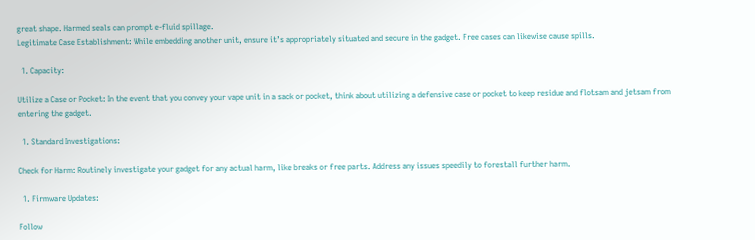great shape. Harmed seals can prompt e-fluid spillage.
Legitimate Case Establishment: While embedding another unit, ensure it’s appropriately situated and secure in the gadget. Free cases can likewise cause spills.

  1. Capacity:

Utilize a Case or Pocket: In the event that you convey your vape unit in a sack or pocket, think about utilizing a defensive case or pocket to keep residue and flotsam and jetsam from entering the gadget.

  1. Standard Investigations:

Check for Harm: Routinely investigate your gadget for any actual harm, like breaks or free parts. Address any issues speedily to forestall further harm.

  1. Firmware Updates:

Follow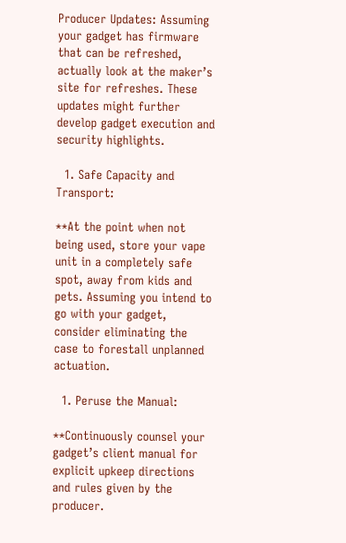Producer Updates: Assuming your gadget has firmware that can be refreshed, actually look at the maker’s site for refreshes. These updates might further develop gadget execution and security highlights.

  1. Safe Capacity and Transport:

**At the point when not being used, store your vape unit in a completely safe spot, away from kids and pets. Assuming you intend to go with your gadget, consider eliminating the case to forestall unplanned actuation.

  1. Peruse the Manual:

**Continuously counsel your gadget’s client manual for explicit upkeep directions and rules given by the producer.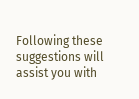Following these suggestions will assist you with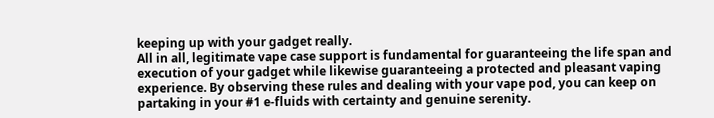keeping up with your gadget really.
All in all, legitimate vape case support is fundamental for guaranteeing the life span and execution of your gadget while likewise guaranteeing a protected and pleasant vaping experience. By observing these rules and dealing with your vape pod, you can keep on partaking in your #1 e-fluids with certainty and genuine serenity.